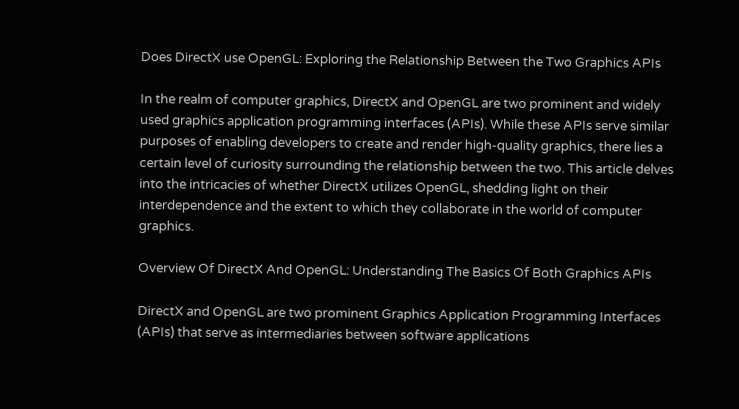Does DirectX use OpenGL: Exploring the Relationship Between the Two Graphics APIs

In the realm of computer graphics, DirectX and OpenGL are two prominent and widely used graphics application programming interfaces (APIs). While these APIs serve similar purposes of enabling developers to create and render high-quality graphics, there lies a certain level of curiosity surrounding the relationship between the two. This article delves into the intricacies of whether DirectX utilizes OpenGL, shedding light on their interdependence and the extent to which they collaborate in the world of computer graphics.

Overview Of DirectX And OpenGL: Understanding The Basics Of Both Graphics APIs

DirectX and OpenGL are two prominent Graphics Application Programming Interfaces (APIs) that serve as intermediaries between software applications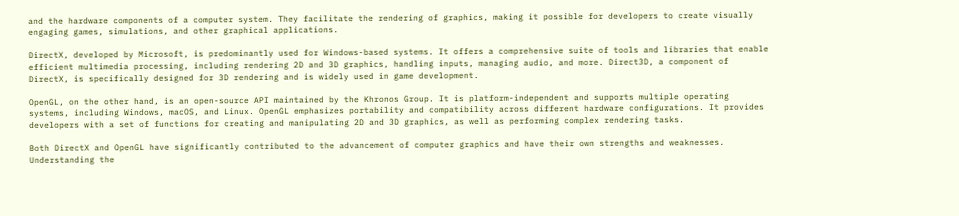and the hardware components of a computer system. They facilitate the rendering of graphics, making it possible for developers to create visually engaging games, simulations, and other graphical applications.

DirectX, developed by Microsoft, is predominantly used for Windows-based systems. It offers a comprehensive suite of tools and libraries that enable efficient multimedia processing, including rendering 2D and 3D graphics, handling inputs, managing audio, and more. Direct3D, a component of DirectX, is specifically designed for 3D rendering and is widely used in game development.

OpenGL, on the other hand, is an open-source API maintained by the Khronos Group. It is platform-independent and supports multiple operating systems, including Windows, macOS, and Linux. OpenGL emphasizes portability and compatibility across different hardware configurations. It provides developers with a set of functions for creating and manipulating 2D and 3D graphics, as well as performing complex rendering tasks.

Both DirectX and OpenGL have significantly contributed to the advancement of computer graphics and have their own strengths and weaknesses. Understanding the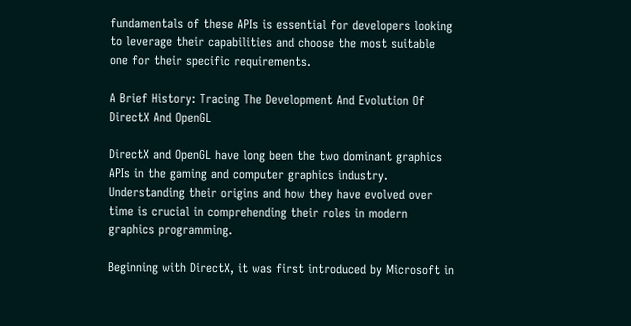fundamentals of these APIs is essential for developers looking to leverage their capabilities and choose the most suitable one for their specific requirements.

A Brief History: Tracing The Development And Evolution Of DirectX And OpenGL

DirectX and OpenGL have long been the two dominant graphics APIs in the gaming and computer graphics industry. Understanding their origins and how they have evolved over time is crucial in comprehending their roles in modern graphics programming.

Beginning with DirectX, it was first introduced by Microsoft in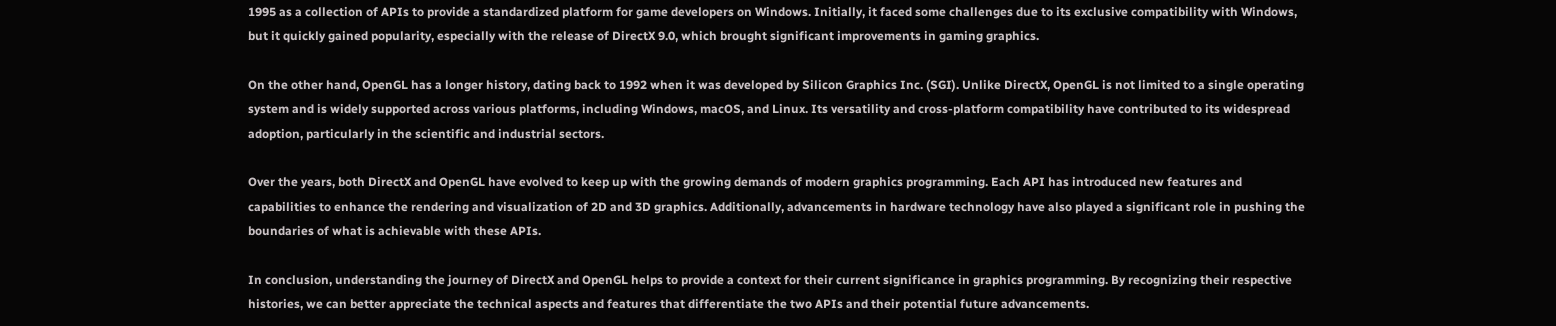1995 as a collection of APIs to provide a standardized platform for game developers on Windows. Initially, it faced some challenges due to its exclusive compatibility with Windows, but it quickly gained popularity, especially with the release of DirectX 9.0, which brought significant improvements in gaming graphics.

On the other hand, OpenGL has a longer history, dating back to 1992 when it was developed by Silicon Graphics Inc. (SGI). Unlike DirectX, OpenGL is not limited to a single operating system and is widely supported across various platforms, including Windows, macOS, and Linux. Its versatility and cross-platform compatibility have contributed to its widespread adoption, particularly in the scientific and industrial sectors.

Over the years, both DirectX and OpenGL have evolved to keep up with the growing demands of modern graphics programming. Each API has introduced new features and capabilities to enhance the rendering and visualization of 2D and 3D graphics. Additionally, advancements in hardware technology have also played a significant role in pushing the boundaries of what is achievable with these APIs.

In conclusion, understanding the journey of DirectX and OpenGL helps to provide a context for their current significance in graphics programming. By recognizing their respective histories, we can better appreciate the technical aspects and features that differentiate the two APIs and their potential future advancements.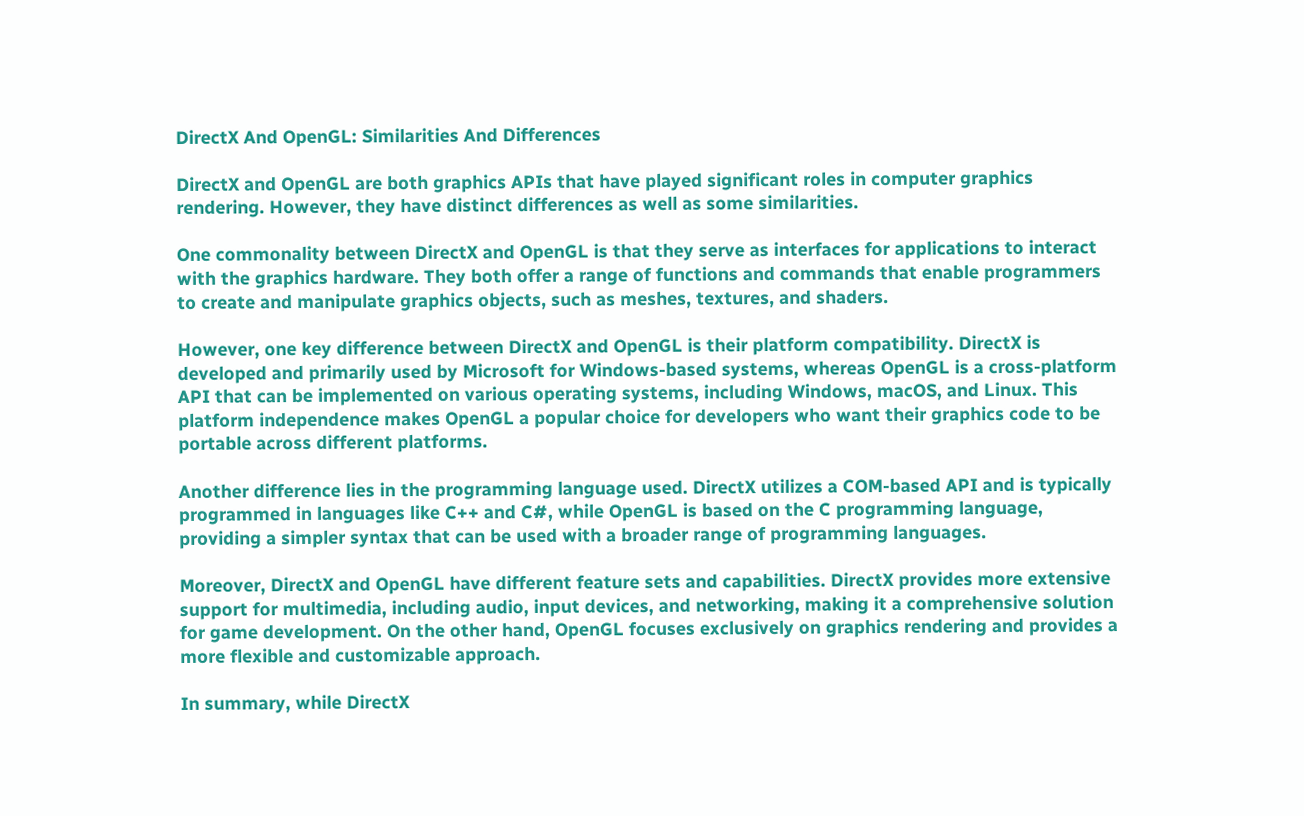DirectX And OpenGL: Similarities And Differences

DirectX and OpenGL are both graphics APIs that have played significant roles in computer graphics rendering. However, they have distinct differences as well as some similarities.

One commonality between DirectX and OpenGL is that they serve as interfaces for applications to interact with the graphics hardware. They both offer a range of functions and commands that enable programmers to create and manipulate graphics objects, such as meshes, textures, and shaders.

However, one key difference between DirectX and OpenGL is their platform compatibility. DirectX is developed and primarily used by Microsoft for Windows-based systems, whereas OpenGL is a cross-platform API that can be implemented on various operating systems, including Windows, macOS, and Linux. This platform independence makes OpenGL a popular choice for developers who want their graphics code to be portable across different platforms.

Another difference lies in the programming language used. DirectX utilizes a COM-based API and is typically programmed in languages like C++ and C#, while OpenGL is based on the C programming language, providing a simpler syntax that can be used with a broader range of programming languages.

Moreover, DirectX and OpenGL have different feature sets and capabilities. DirectX provides more extensive support for multimedia, including audio, input devices, and networking, making it a comprehensive solution for game development. On the other hand, OpenGL focuses exclusively on graphics rendering and provides a more flexible and customizable approach.

In summary, while DirectX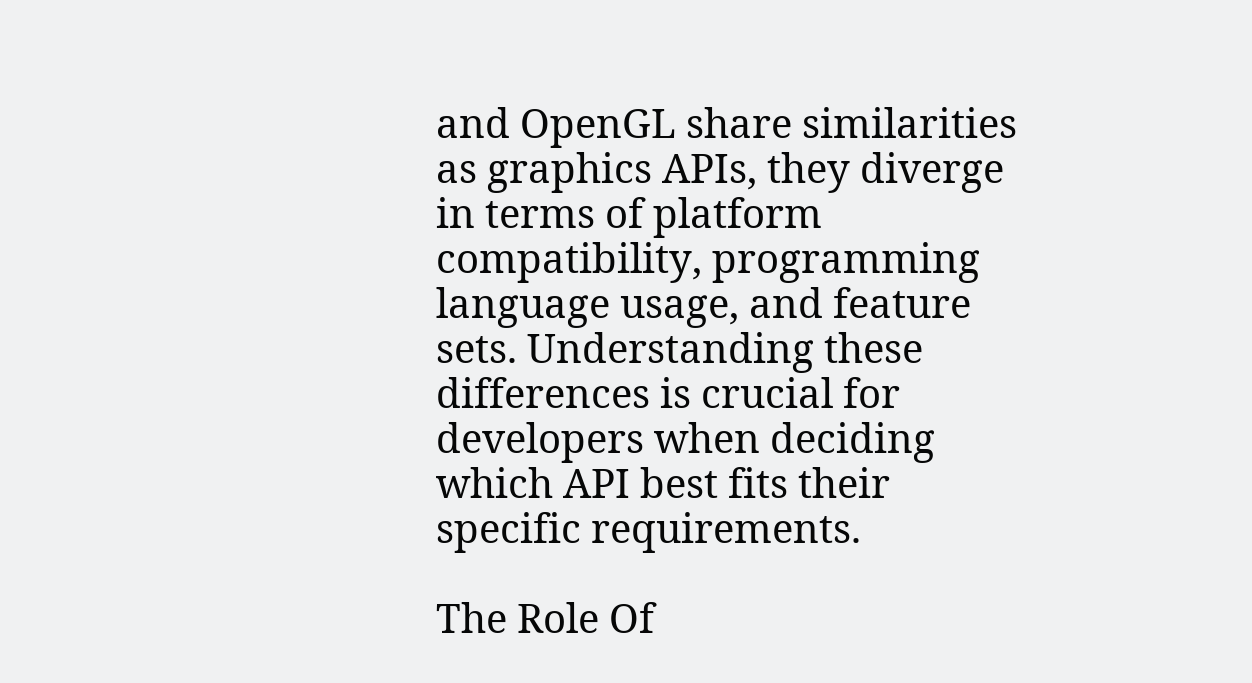and OpenGL share similarities as graphics APIs, they diverge in terms of platform compatibility, programming language usage, and feature sets. Understanding these differences is crucial for developers when deciding which API best fits their specific requirements.

The Role Of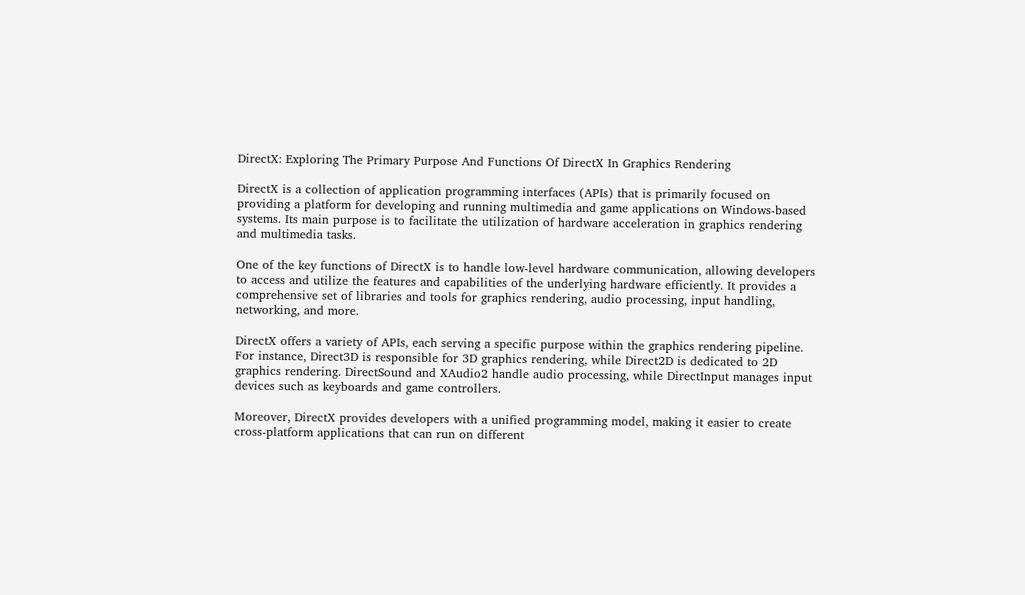DirectX: Exploring The Primary Purpose And Functions Of DirectX In Graphics Rendering

DirectX is a collection of application programming interfaces (APIs) that is primarily focused on providing a platform for developing and running multimedia and game applications on Windows-based systems. Its main purpose is to facilitate the utilization of hardware acceleration in graphics rendering and multimedia tasks.

One of the key functions of DirectX is to handle low-level hardware communication, allowing developers to access and utilize the features and capabilities of the underlying hardware efficiently. It provides a comprehensive set of libraries and tools for graphics rendering, audio processing, input handling, networking, and more.

DirectX offers a variety of APIs, each serving a specific purpose within the graphics rendering pipeline. For instance, Direct3D is responsible for 3D graphics rendering, while Direct2D is dedicated to 2D graphics rendering. DirectSound and XAudio2 handle audio processing, while DirectInput manages input devices such as keyboards and game controllers.

Moreover, DirectX provides developers with a unified programming model, making it easier to create cross-platform applications that can run on different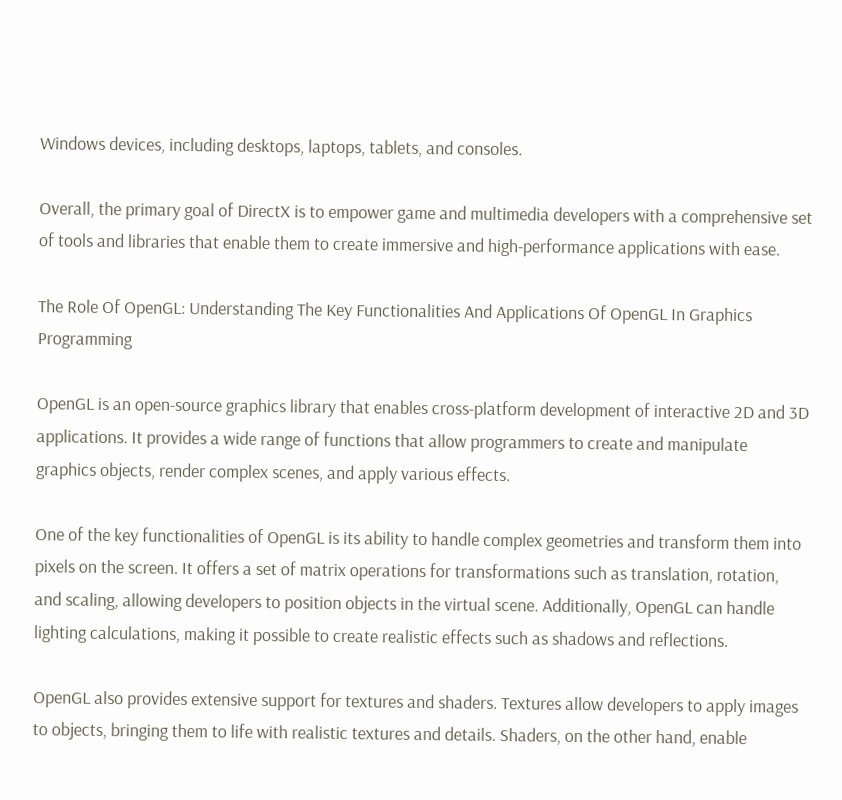Windows devices, including desktops, laptops, tablets, and consoles.

Overall, the primary goal of DirectX is to empower game and multimedia developers with a comprehensive set of tools and libraries that enable them to create immersive and high-performance applications with ease.

The Role Of OpenGL: Understanding The Key Functionalities And Applications Of OpenGL In Graphics Programming

OpenGL is an open-source graphics library that enables cross-platform development of interactive 2D and 3D applications. It provides a wide range of functions that allow programmers to create and manipulate graphics objects, render complex scenes, and apply various effects.

One of the key functionalities of OpenGL is its ability to handle complex geometries and transform them into pixels on the screen. It offers a set of matrix operations for transformations such as translation, rotation, and scaling, allowing developers to position objects in the virtual scene. Additionally, OpenGL can handle lighting calculations, making it possible to create realistic effects such as shadows and reflections.

OpenGL also provides extensive support for textures and shaders. Textures allow developers to apply images to objects, bringing them to life with realistic textures and details. Shaders, on the other hand, enable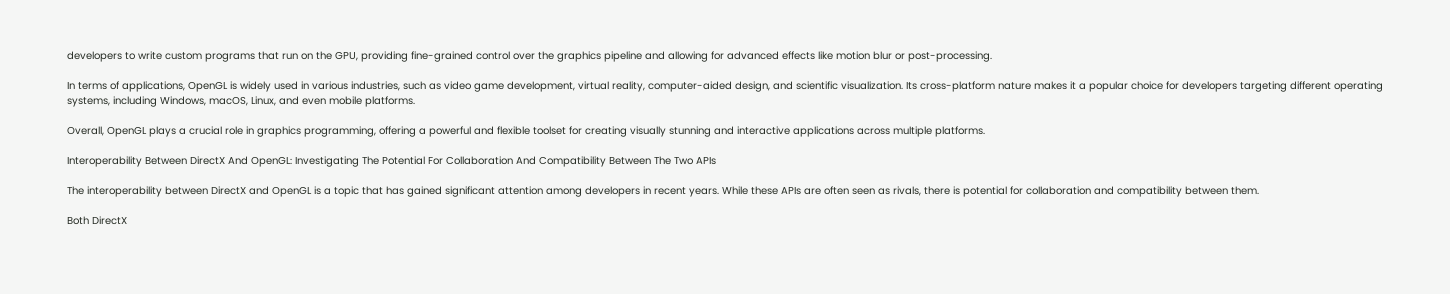developers to write custom programs that run on the GPU, providing fine-grained control over the graphics pipeline and allowing for advanced effects like motion blur or post-processing.

In terms of applications, OpenGL is widely used in various industries, such as video game development, virtual reality, computer-aided design, and scientific visualization. Its cross-platform nature makes it a popular choice for developers targeting different operating systems, including Windows, macOS, Linux, and even mobile platforms.

Overall, OpenGL plays a crucial role in graphics programming, offering a powerful and flexible toolset for creating visually stunning and interactive applications across multiple platforms.

Interoperability Between DirectX And OpenGL: Investigating The Potential For Collaboration And Compatibility Between The Two APIs

The interoperability between DirectX and OpenGL is a topic that has gained significant attention among developers in recent years. While these APIs are often seen as rivals, there is potential for collaboration and compatibility between them.

Both DirectX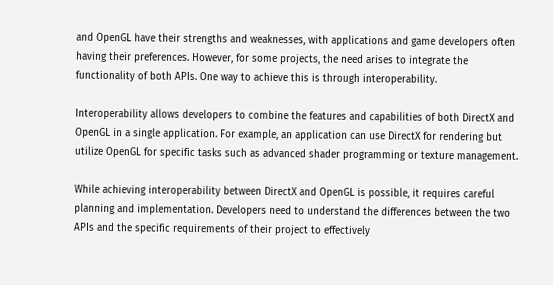and OpenGL have their strengths and weaknesses, with applications and game developers often having their preferences. However, for some projects, the need arises to integrate the functionality of both APIs. One way to achieve this is through interoperability.

Interoperability allows developers to combine the features and capabilities of both DirectX and OpenGL in a single application. For example, an application can use DirectX for rendering but utilize OpenGL for specific tasks such as advanced shader programming or texture management.

While achieving interoperability between DirectX and OpenGL is possible, it requires careful planning and implementation. Developers need to understand the differences between the two APIs and the specific requirements of their project to effectively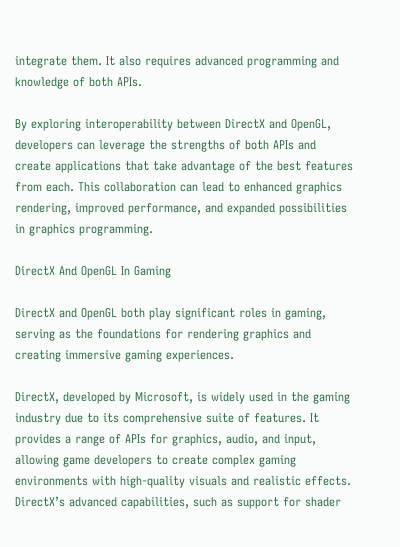integrate them. It also requires advanced programming and knowledge of both APIs.

By exploring interoperability between DirectX and OpenGL, developers can leverage the strengths of both APIs and create applications that take advantage of the best features from each. This collaboration can lead to enhanced graphics rendering, improved performance, and expanded possibilities in graphics programming.

DirectX And OpenGL In Gaming

DirectX and OpenGL both play significant roles in gaming, serving as the foundations for rendering graphics and creating immersive gaming experiences.

DirectX, developed by Microsoft, is widely used in the gaming industry due to its comprehensive suite of features. It provides a range of APIs for graphics, audio, and input, allowing game developers to create complex gaming environments with high-quality visuals and realistic effects. DirectX’s advanced capabilities, such as support for shader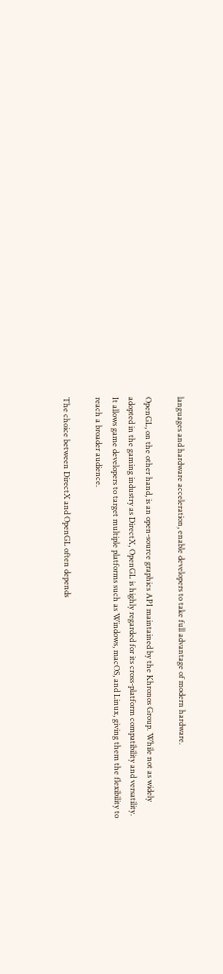languages and hardware acceleration, enable developers to take full advantage of modern hardware.

OpenGL, on the other hand, is an open-source graphics API maintained by the Khronos Group. While not as widely adopted in the gaming industry as DirectX, OpenGL is highly regarded for its cross-platform compatibility and versatility. It allows game developers to target multiple platforms such as Windows, macOS, and Linux, giving them the flexibility to reach a broader audience.

The choice between DirectX and OpenGL often depends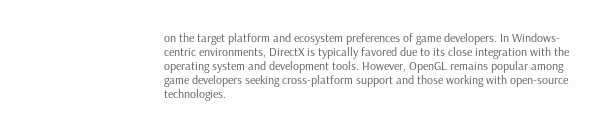on the target platform and ecosystem preferences of game developers. In Windows-centric environments, DirectX is typically favored due to its close integration with the operating system and development tools. However, OpenGL remains popular among game developers seeking cross-platform support and those working with open-source technologies.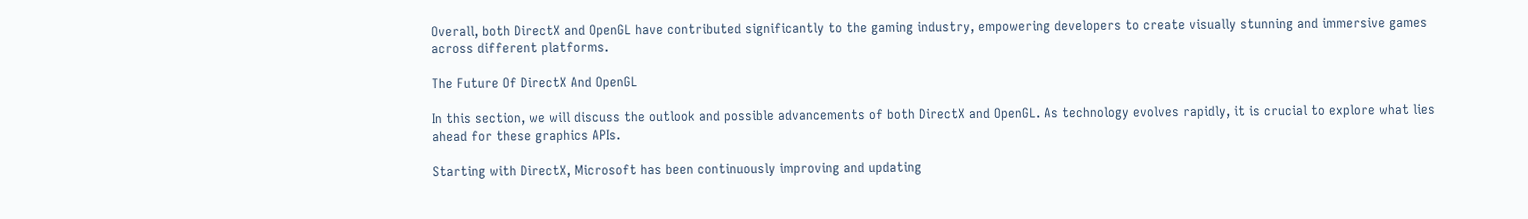Overall, both DirectX and OpenGL have contributed significantly to the gaming industry, empowering developers to create visually stunning and immersive games across different platforms.

The Future Of DirectX And OpenGL

In this section, we will discuss the outlook and possible advancements of both DirectX and OpenGL. As technology evolves rapidly, it is crucial to explore what lies ahead for these graphics APIs.

Starting with DirectX, Microsoft has been continuously improving and updating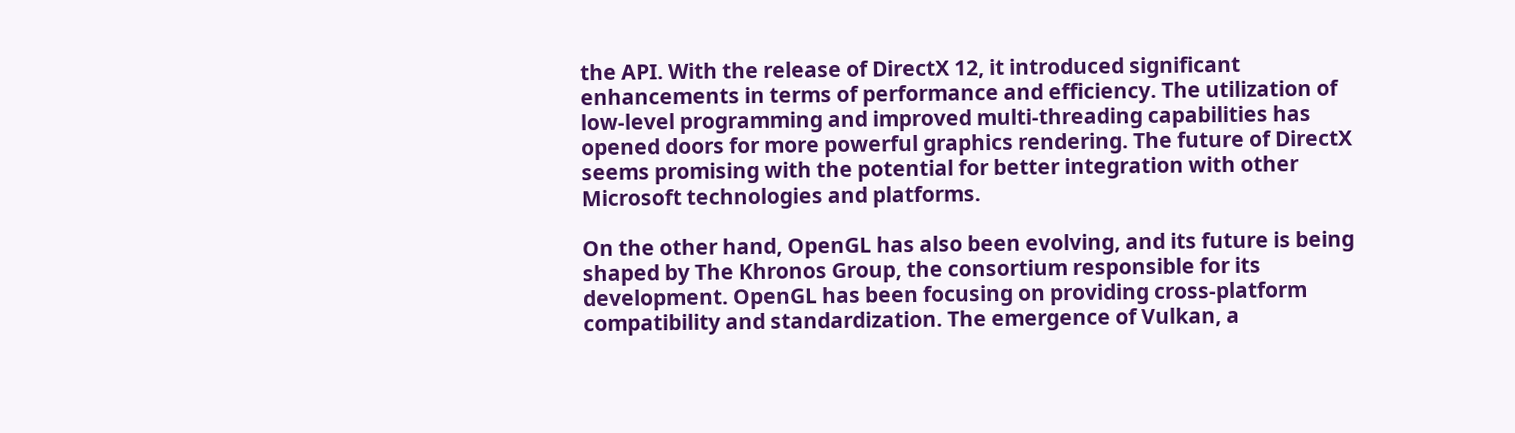the API. With the release of DirectX 12, it introduced significant enhancements in terms of performance and efficiency. The utilization of low-level programming and improved multi-threading capabilities has opened doors for more powerful graphics rendering. The future of DirectX seems promising with the potential for better integration with other Microsoft technologies and platforms.

On the other hand, OpenGL has also been evolving, and its future is being shaped by The Khronos Group, the consortium responsible for its development. OpenGL has been focusing on providing cross-platform compatibility and standardization. The emergence of Vulkan, a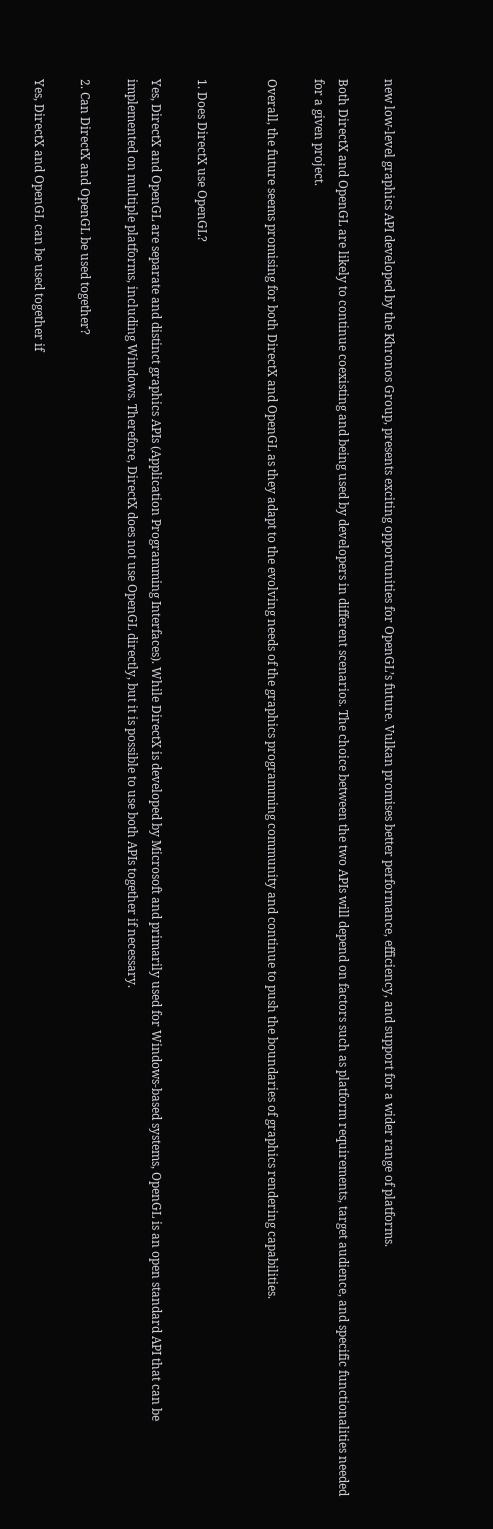new low-level graphics API developed by the Khronos Group, presents exciting opportunities for OpenGL’s future. Vulkan promises better performance, efficiency, and support for a wider range of platforms.

Both DirectX and OpenGL are likely to continue coexisting and being used by developers in different scenarios. The choice between the two APIs will depend on factors such as platform requirements, target audience, and specific functionalities needed for a given project.

Overall, the future seems promising for both DirectX and OpenGL as they adapt to the evolving needs of the graphics programming community and continue to push the boundaries of graphics rendering capabilities.


1. Does DirectX use OpenGL?

Yes, DirectX and OpenGL are separate and distinct graphics APIs (Application Programming Interfaces). While DirectX is developed by Microsoft and primarily used for Windows-based systems, OpenGL is an open standard API that can be implemented on multiple platforms, including Windows. Therefore, DirectX does not use OpenGL directly, but it is possible to use both APIs together if necessary.

2. Can DirectX and OpenGL be used together?

Yes, DirectX and OpenGL can be used together if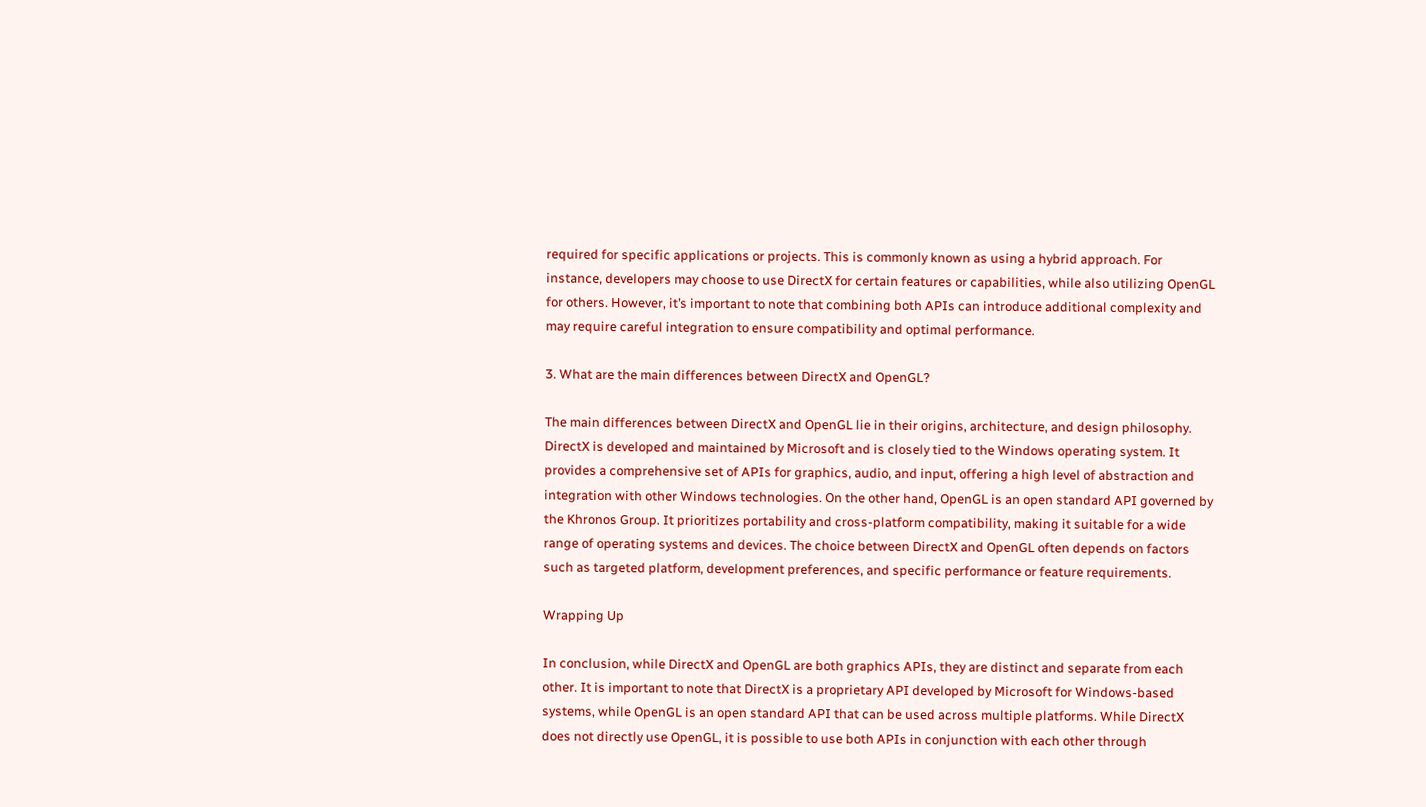required for specific applications or projects. This is commonly known as using a hybrid approach. For instance, developers may choose to use DirectX for certain features or capabilities, while also utilizing OpenGL for others. However, it’s important to note that combining both APIs can introduce additional complexity and may require careful integration to ensure compatibility and optimal performance.

3. What are the main differences between DirectX and OpenGL?

The main differences between DirectX and OpenGL lie in their origins, architecture, and design philosophy. DirectX is developed and maintained by Microsoft and is closely tied to the Windows operating system. It provides a comprehensive set of APIs for graphics, audio, and input, offering a high level of abstraction and integration with other Windows technologies. On the other hand, OpenGL is an open standard API governed by the Khronos Group. It prioritizes portability and cross-platform compatibility, making it suitable for a wide range of operating systems and devices. The choice between DirectX and OpenGL often depends on factors such as targeted platform, development preferences, and specific performance or feature requirements.

Wrapping Up

In conclusion, while DirectX and OpenGL are both graphics APIs, they are distinct and separate from each other. It is important to note that DirectX is a proprietary API developed by Microsoft for Windows-based systems, while OpenGL is an open standard API that can be used across multiple platforms. While DirectX does not directly use OpenGL, it is possible to use both APIs in conjunction with each other through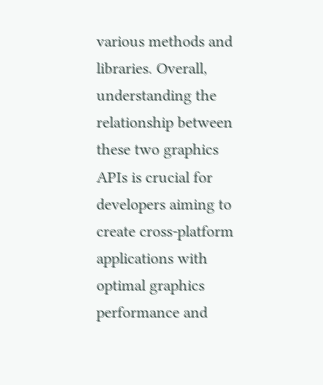various methods and libraries. Overall, understanding the relationship between these two graphics APIs is crucial for developers aiming to create cross-platform applications with optimal graphics performance and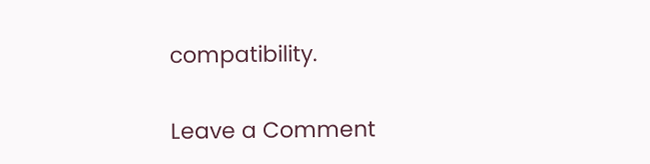compatibility.

Leave a Comment